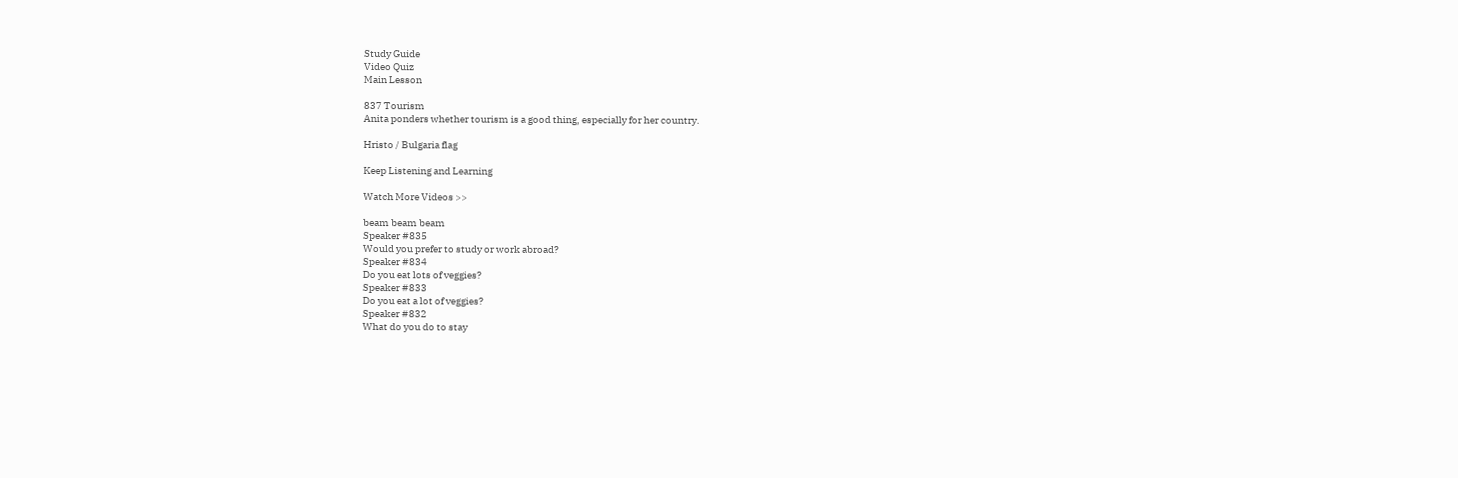Study Guide
Video Quiz
Main Lesson

837 Tourism
Anita ponders whether tourism is a good thing, especially for her country.

Hristo / Bulgaria flag

Keep Listening and Learning

Watch More Videos >>

beam beam beam
Speaker #835
Would you prefer to study or work abroad?
Speaker #834
Do you eat lots of veggies?
Speaker #833
Do you eat a lot of veggies?
Speaker #832
What do you do to stay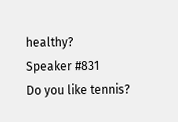healthy?
Speaker #831
Do you like tennis?